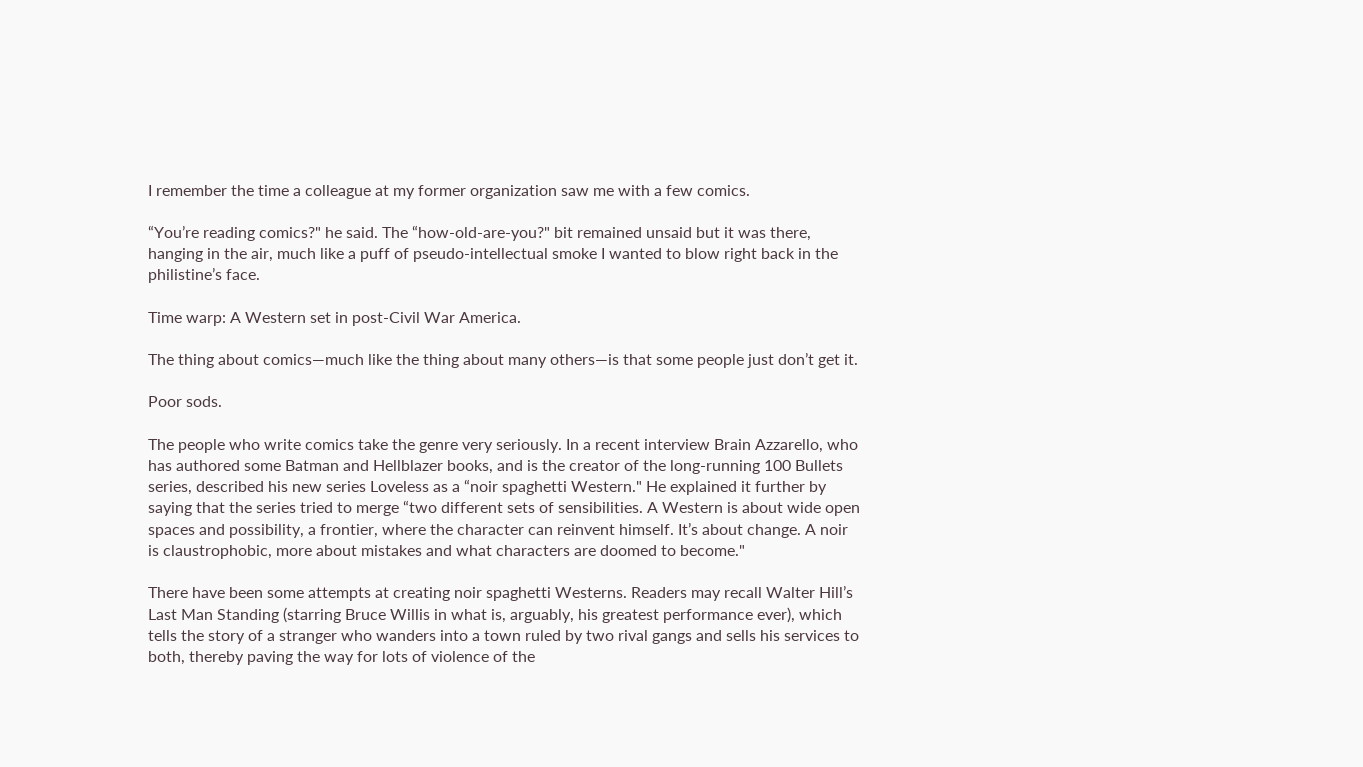I remember the time a colleague at my former organization saw me with a few comics.

“You’re reading comics?" he said. The “how-old-are-you?" bit remained unsaid but it was there, hanging in the air, much like a puff of pseudo-intellectual smoke I wanted to blow right back in the philistine’s face.

Time warp: A Western set in post-Civil War America.

The thing about comics—much like the thing about many others—is that some people just don’t get it.

Poor sods.

The people who write comics take the genre very seriously. In a recent interview Brain Azzarello, who has authored some Batman and Hellblazer books, and is the creator of the long-running 100 Bullets series, described his new series Loveless as a “noir spaghetti Western." He explained it further by saying that the series tried to merge “two different sets of sensibilities. A Western is about wide open spaces and possibility, a frontier, where the character can reinvent himself. It’s about change. A noir is claustrophobic, more about mistakes and what characters are doomed to become."

There have been some attempts at creating noir spaghetti Westerns. Readers may recall Walter Hill’s Last Man Standing (starring Bruce Willis in what is, arguably, his greatest performance ever), which tells the story of a stranger who wanders into a town ruled by two rival gangs and sells his services to both, thereby paving the way for lots of violence of the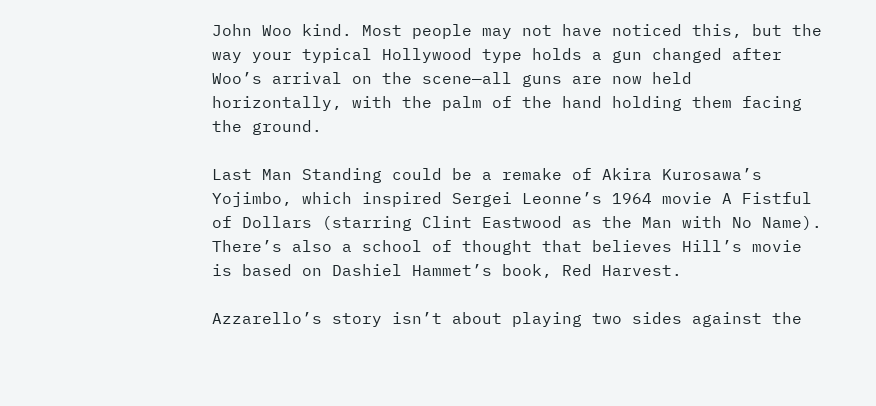John Woo kind. Most people may not have noticed this, but the way your typical Hollywood type holds a gun changed after Woo’s arrival on the scene—all guns are now held horizontally, with the palm of the hand holding them facing the ground.

Last Man Standing could be a remake of Akira Kurosawa’s Yojimbo, which inspired Sergei Leonne’s 1964 movie A Fistful of Dollars (starring Clint Eastwood as the Man with No Name). There’s also a school of thought that believes Hill’s movie is based on Dashiel Hammet’s book, Red Harvest.

Azzarello’s story isn’t about playing two sides against the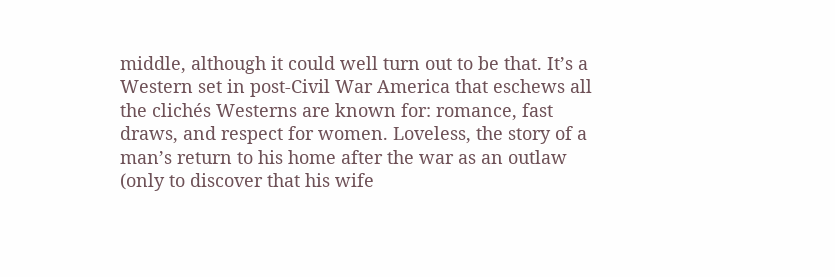middle, although it could well turn out to be that. It’s a Western set in post-Civil War America that eschews all the clichés Westerns are known for: romance, fast draws, and respect for women. Loveless, the story of a man’s return to his home after the war as an outlaw (only to discover that his wife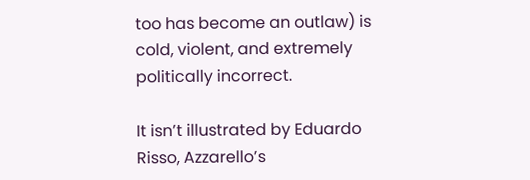too has become an outlaw) is cold, violent, and extremely politically incorrect.

It isn’t illustrated by Eduardo Risso, Azzarello’s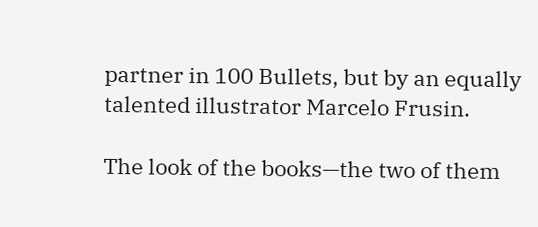partner in 100 Bullets, but by an equally talented illustrator Marcelo Frusin.

The look of the books—the two of them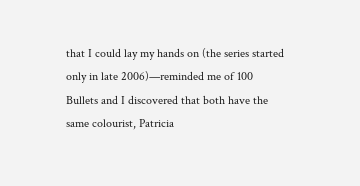that I could lay my hands on (the series started only in late 2006)—reminded me of 100 Bullets and I discovered that both have the same colourist, Patricia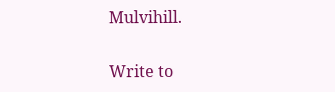Mulvihill.

Write to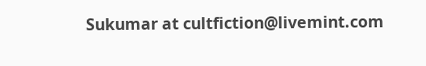Sukumar at cultfiction@livemint.com